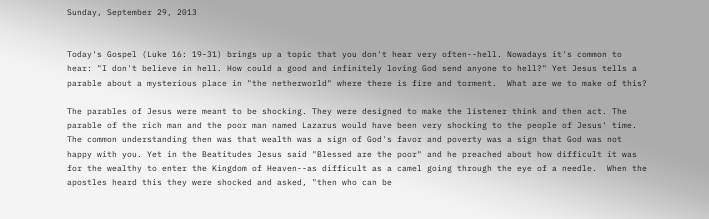Sunday, September 29, 2013


Today's Gospel (Luke 16: 19-31) brings up a topic that you don't hear very often--hell. Nowadays it's common to hear: "I don't believe in hell. How could a good and infinitely loving God send anyone to hell?" Yet Jesus tells a parable about a mysterious place in "the netherworld" where there is fire and torment.  What are we to make of this?

The parables of Jesus were meant to be shocking. They were designed to make the listener think and then act. The parable of the rich man and the poor man named Lazarus would have been very shocking to the people of Jesus' time. The common understanding then was that wealth was a sign of God's favor and poverty was a sign that God was not happy with you. Yet in the Beatitudes Jesus said "Blessed are the poor" and he preached about how difficult it was for the wealthy to enter the Kingdom of Heaven--as difficult as a camel going through the eye of a needle.  When the apostles heard this they were shocked and asked, "then who can be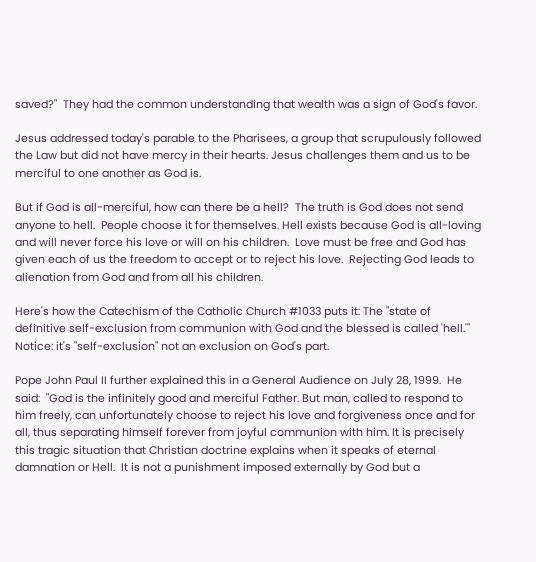saved?"  They had the common understanding that wealth was a sign of God's favor.

Jesus addressed today's parable to the Pharisees, a group that scrupulously followed the Law but did not have mercy in their hearts. Jesus challenges them and us to be merciful to one another as God is.

But if God is all-merciful, how can there be a hell?  The truth is God does not send anyone to hell.  People choose it for themselves. Hell exists because God is all-loving and will never force his love or will on his children.  Love must be free and God has given each of us the freedom to accept or to reject his love.  Rejecting God leads to alienation from God and from all his children.

Here's how the Catechism of the Catholic Church #1033 puts it: The "state of definitive self-exclusion from communion with God and the blessed is called 'hell.'" Notice: it's "self-exclusion" not an exclusion on God's part.

Pope John Paul II further explained this in a General Audience on July 28, 1999.  He said:  "God is the infinitely good and merciful Father. But man, called to respond to him freely, can unfortunately choose to reject his love and forgiveness once and for all, thus separating himself forever from joyful communion with him. It is precisely this tragic situation that Christian doctrine explains when it speaks of eternal damnation or Hell.  It is not a punishment imposed externally by God but a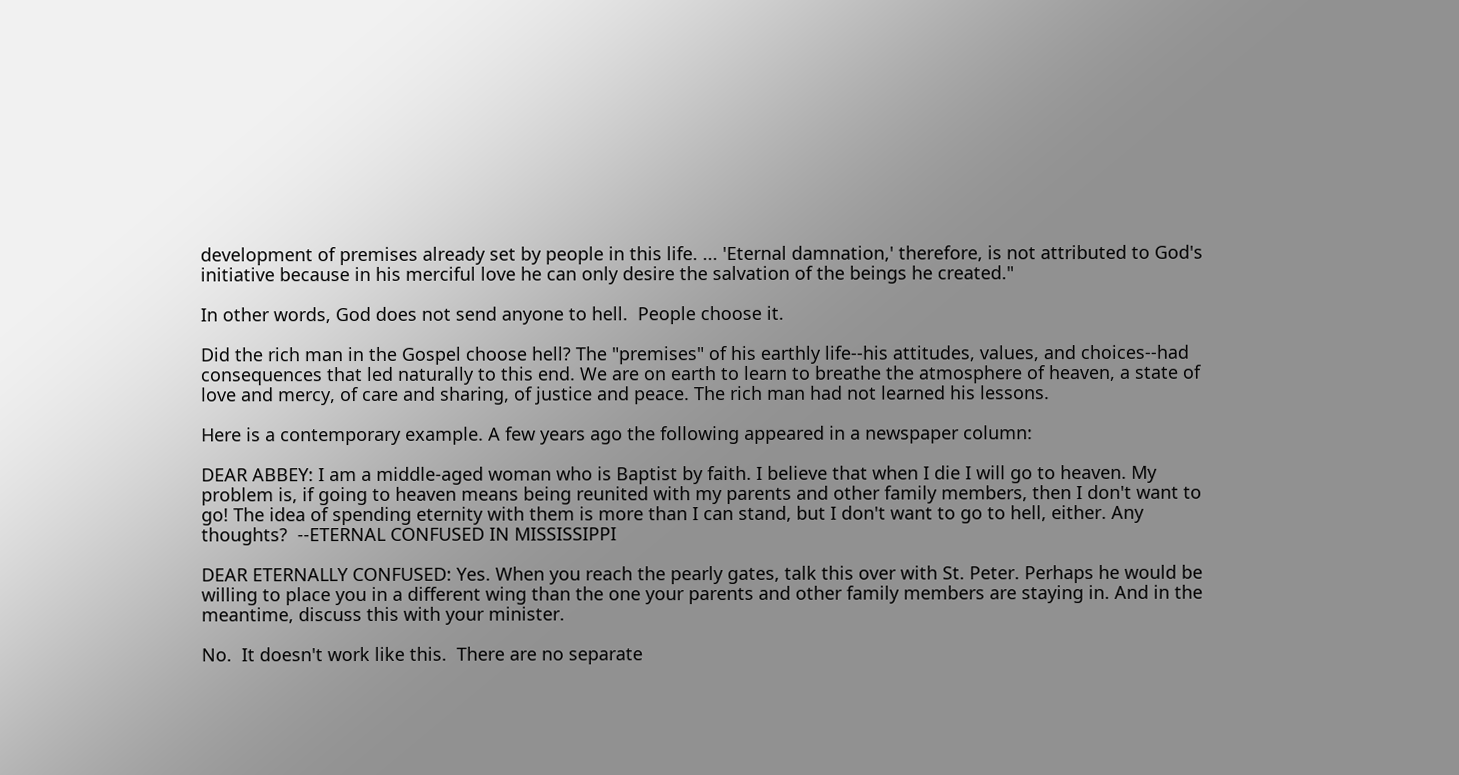development of premises already set by people in this life. ... 'Eternal damnation,' therefore, is not attributed to God's initiative because in his merciful love he can only desire the salvation of the beings he created."

In other words, God does not send anyone to hell.  People choose it.

Did the rich man in the Gospel choose hell? The "premises" of his earthly life--his attitudes, values, and choices--had consequences that led naturally to this end. We are on earth to learn to breathe the atmosphere of heaven, a state of love and mercy, of care and sharing, of justice and peace. The rich man had not learned his lessons.

Here is a contemporary example. A few years ago the following appeared in a newspaper column:

DEAR ABBEY: I am a middle-aged woman who is Baptist by faith. I believe that when I die I will go to heaven. My problem is, if going to heaven means being reunited with my parents and other family members, then I don't want to go! The idea of spending eternity with them is more than I can stand, but I don't want to go to hell, either. Any thoughts?  --ETERNAL CONFUSED IN MISSISSIPPI

DEAR ETERNALLY CONFUSED: Yes. When you reach the pearly gates, talk this over with St. Peter. Perhaps he would be willing to place you in a different wing than the one your parents and other family members are staying in. And in the meantime, discuss this with your minister.

No.  It doesn't work like this.  There are no separate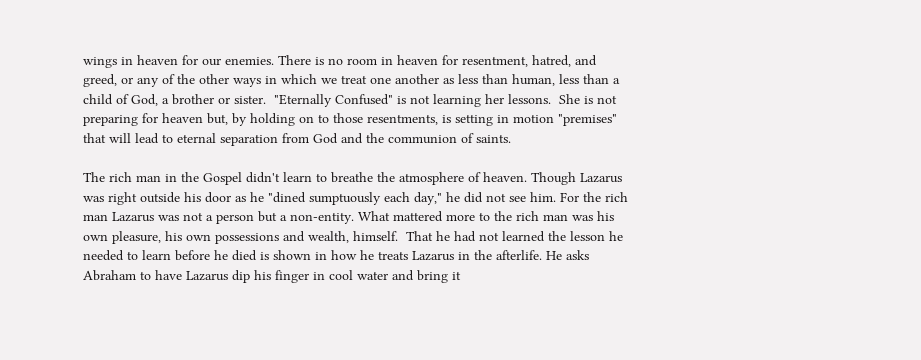wings in heaven for our enemies. There is no room in heaven for resentment, hatred, and greed, or any of the other ways in which we treat one another as less than human, less than a child of God, a brother or sister.  "Eternally Confused" is not learning her lessons.  She is not preparing for heaven but, by holding on to those resentments, is setting in motion "premises" that will lead to eternal separation from God and the communion of saints.

The rich man in the Gospel didn't learn to breathe the atmosphere of heaven. Though Lazarus was right outside his door as he "dined sumptuously each day," he did not see him. For the rich man Lazarus was not a person but a non-entity. What mattered more to the rich man was his own pleasure, his own possessions and wealth, himself.  That he had not learned the lesson he needed to learn before he died is shown in how he treats Lazarus in the afterlife. He asks Abraham to have Lazarus dip his finger in cool water and bring it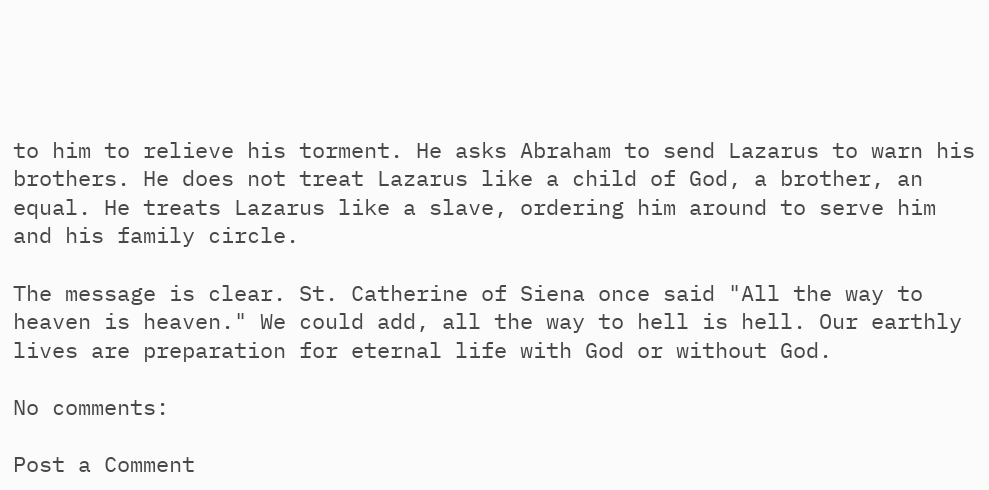to him to relieve his torment. He asks Abraham to send Lazarus to warn his brothers. He does not treat Lazarus like a child of God, a brother, an equal. He treats Lazarus like a slave, ordering him around to serve him and his family circle.

The message is clear. St. Catherine of Siena once said "All the way to heaven is heaven." We could add, all the way to hell is hell. Our earthly lives are preparation for eternal life with God or without God.

No comments:

Post a Comment